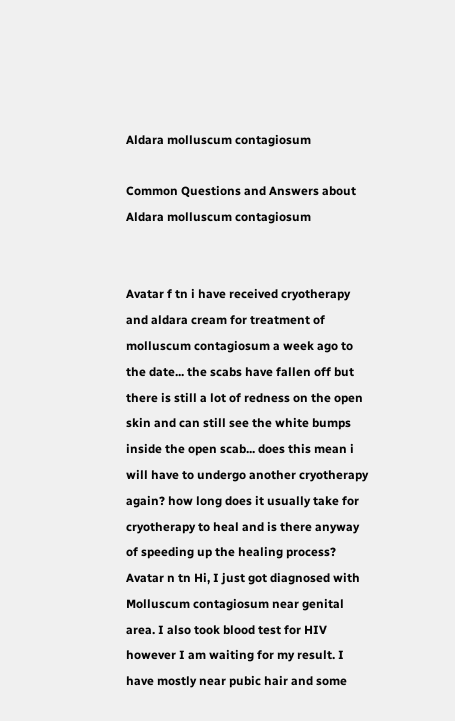Aldara molluscum contagiosum

Common Questions and Answers about Aldara molluscum contagiosum


Avatar f tn i have received cryotherapy and aldara cream for treatment of molluscum contagiosum a week ago to the date... the scabs have fallen off but there is still a lot of redness on the open skin and can still see the white bumps inside the open scab... does this mean i will have to undergo another cryotherapy again? how long does it usually take for cryotherapy to heal and is there anyway of speeding up the healing process?
Avatar n tn Hi, I just got diagnosed with Molluscum contagiosum near genital area. I also took blood test for HIV however I am waiting for my result. I have mostly near pubic hair and some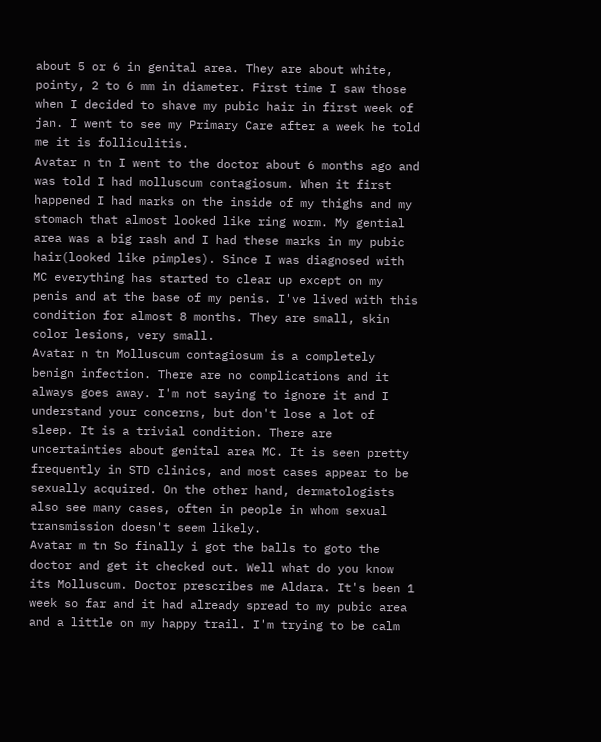about 5 or 6 in genital area. They are about white, pointy, 2 to 6 mm in diameter. First time I saw those when I decided to shave my pubic hair in first week of jan. I went to see my Primary Care after a week he told me it is folliculitis.
Avatar n tn I went to the doctor about 6 months ago and was told I had molluscum contagiosum. When it first happened I had marks on the inside of my thighs and my stomach that almost looked like ring worm. My gential area was a big rash and I had these marks in my pubic hair(looked like pimples). Since I was diagnosed with MC everything has started to clear up except on my penis and at the base of my penis. I've lived with this condition for almost 8 months. They are small, skin color lesions, very small.
Avatar n tn Molluscum contagiosum is a completely benign infection. There are no complications and it always goes away. I'm not saying to ignore it and I understand your concerns, but don't lose a lot of sleep. It is a trivial condition. There are uncertainties about genital area MC. It is seen pretty frequently in STD clinics, and most cases appear to be sexually acquired. On the other hand, dermatologists also see many cases, often in people in whom sexual transmission doesn't seem likely.
Avatar m tn So finally i got the balls to goto the doctor and get it checked out. Well what do you know its Molluscum. Doctor prescribes me Aldara. It's been 1 week so far and it had already spread to my pubic area and a little on my happy trail. I'm trying to be calm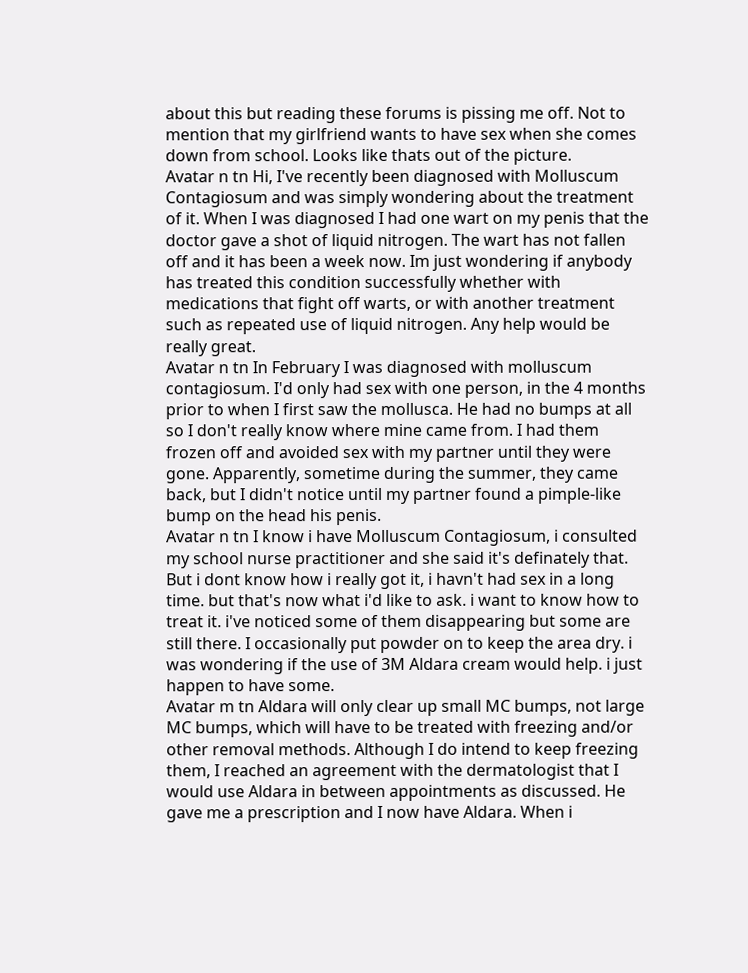about this but reading these forums is pissing me off. Not to mention that my girlfriend wants to have sex when she comes down from school. Looks like thats out of the picture.
Avatar n tn Hi, I've recently been diagnosed with Molluscum Contagiosum and was simply wondering about the treatment of it. When I was diagnosed I had one wart on my penis that the doctor gave a shot of liquid nitrogen. The wart has not fallen off and it has been a week now. Im just wondering if anybody has treated this condition successfully whether with medications that fight off warts, or with another treatment such as repeated use of liquid nitrogen. Any help would be really great.
Avatar n tn In February I was diagnosed with molluscum contagiosum. I'd only had sex with one person, in the 4 months prior to when I first saw the mollusca. He had no bumps at all so I don't really know where mine came from. I had them frozen off and avoided sex with my partner until they were gone. Apparently, sometime during the summer, they came back, but I didn't notice until my partner found a pimple-like bump on the head his penis.
Avatar n tn I know i have Molluscum Contagiosum, i consulted my school nurse practitioner and she said it's definately that. But i dont know how i really got it, i havn't had sex in a long time. but that's now what i'd like to ask. i want to know how to treat it. i've noticed some of them disappearing but some are still there. I occasionally put powder on to keep the area dry. i was wondering if the use of 3M Aldara cream would help. i just happen to have some.
Avatar m tn Aldara will only clear up small MC bumps, not large MC bumps, which will have to be treated with freezing and/or other removal methods. Although I do intend to keep freezing them, I reached an agreement with the dermatologist that I would use Aldara in between appointments as discussed. He gave me a prescription and I now have Aldara. When i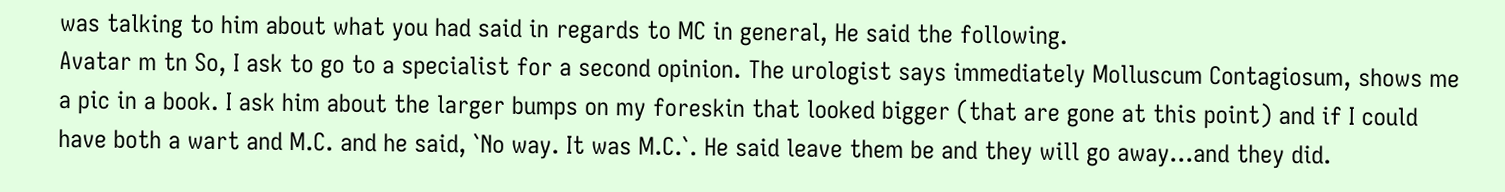was talking to him about what you had said in regards to MC in general, He said the following.
Avatar m tn So, I ask to go to a specialist for a second opinion. The urologist says immediately Molluscum Contagiosum, shows me a pic in a book. I ask him about the larger bumps on my foreskin that looked bigger (that are gone at this point) and if I could have both a wart and M.C. and he said, `No way. It was M.C.`. He said leave them be and they will go away...and they did.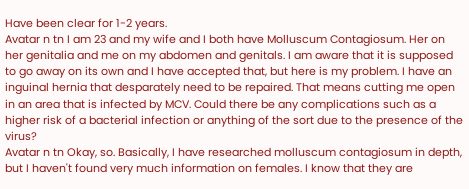Have been clear for 1-2 years.
Avatar n tn I am 23 and my wife and I both have Molluscum Contagiosum. Her on her genitalia and me on my abdomen and genitals. I am aware that it is supposed to go away on its own and I have accepted that, but here is my problem. I have an inguinal hernia that desparately need to be repaired. That means cutting me open in an area that is infected by MCV. Could there be any complications such as a higher risk of a bacterial infection or anything of the sort due to the presence of the virus?
Avatar n tn Okay, so. Basically, I have researched molluscum contagiosum in depth, but I haven't found very much information on females. I know that they are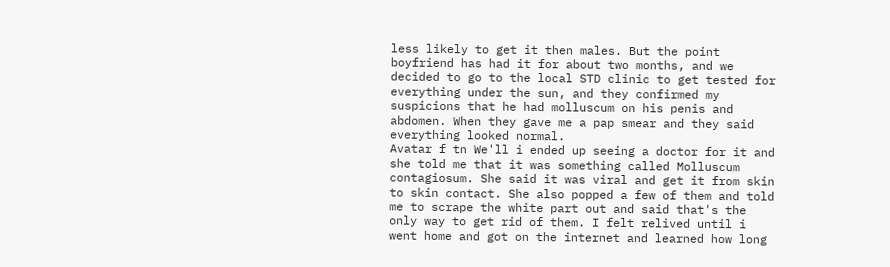less likely to get it then males. But the point boyfriend has had it for about two months, and we decided to go to the local STD clinic to get tested for everything under the sun, and they confirmed my suspicions that he had molluscum on his penis and abdomen. When they gave me a pap smear and they said everything looked normal.
Avatar f tn We'll i ended up seeing a doctor for it and she told me that it was something called Molluscum contagiosum. She said it was viral and get it from skin to skin contact. She also popped a few of them and told me to scrape the white part out and said that's the only way to get rid of them. I felt relived until i went home and got on the internet and learned how long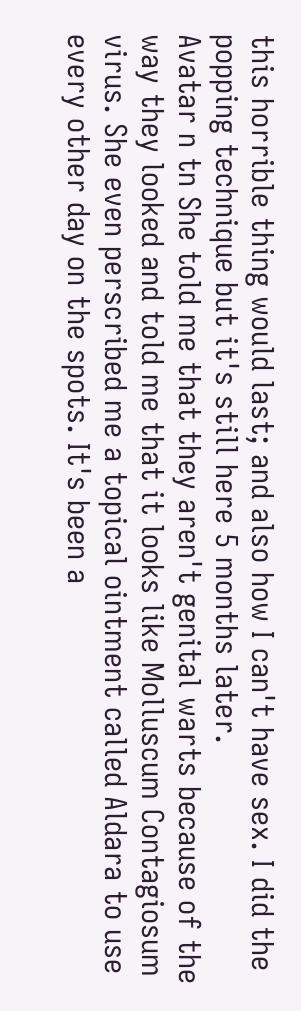this horrible thing would last; and also how I can't have sex. I did the popping technique but it's still here 5 months later.
Avatar n tn She told me that they aren't genital warts because of the way they looked and told me that it looks like Molluscum Contagiosum virus. She even perscribed me a topical ointment called Aldara to use every other day on the spots. It's been a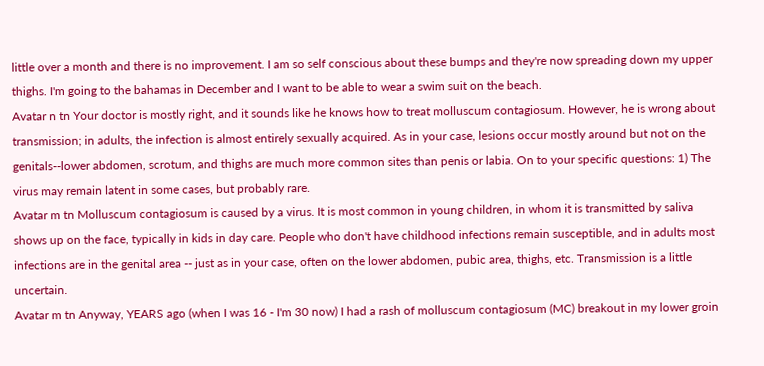little over a month and there is no improvement. I am so self conscious about these bumps and they're now spreading down my upper thighs. I'm going to the bahamas in December and I want to be able to wear a swim suit on the beach.
Avatar n tn Your doctor is mostly right, and it sounds like he knows how to treat molluscum contagiosum. However, he is wrong about transmission; in adults, the infection is almost entirely sexually acquired. As in your case, lesions occur mostly around but not on the genitals--lower abdomen, scrotum, and thighs are much more common sites than penis or labia. On to your specific questions: 1) The virus may remain latent in some cases, but probably rare.
Avatar m tn Molluscum contagiosum is caused by a virus. It is most common in young children, in whom it is transmitted by saliva shows up on the face, typically in kids in day care. People who don't have childhood infections remain susceptible, and in adults most infections are in the genital area -- just as in your case, often on the lower abdomen, pubic area, thighs, etc. Transmission is a little uncertain.
Avatar m tn Anyway, YEARS ago (when I was 16 - I'm 30 now) I had a rash of molluscum contagiosum (MC) breakout in my lower groin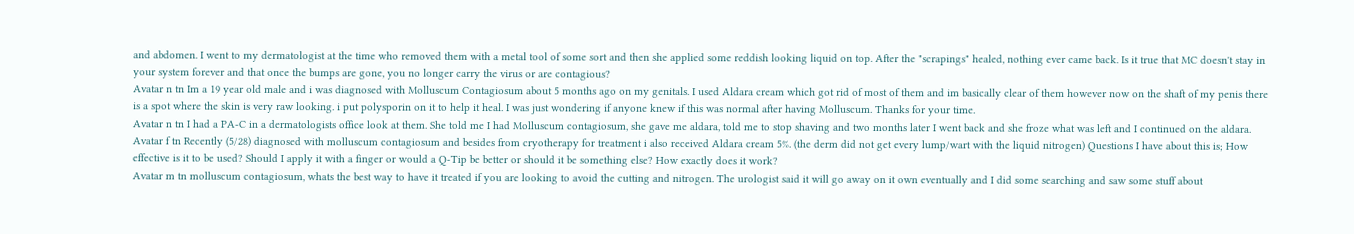and abdomen. I went to my dermatologist at the time who removed them with a metal tool of some sort and then she applied some reddish looking liquid on top. After the "scrapings" healed, nothing ever came back. Is it true that MC doesn't stay in your system forever and that once the bumps are gone, you no longer carry the virus or are contagious?
Avatar n tn Im a 19 year old male and i was diagnosed with Molluscum Contagiosum about 5 months ago on my genitals. I used Aldara cream which got rid of most of them and im basically clear of them however now on the shaft of my penis there is a spot where the skin is very raw looking. i put polysporin on it to help it heal. I was just wondering if anyone knew if this was normal after having Molluscum. Thanks for your time.
Avatar n tn I had a PA-C in a dermatologists office look at them. She told me I had Molluscum contagiosum, she gave me aldara, told me to stop shaving and two months later I went back and she froze what was left and I continued on the aldara.
Avatar f tn Recently (5/28) diagnosed with molluscum contagiosum and besides from cryotherapy for treatment i also received Aldara cream 5%. (the derm did not get every lump/wart with the liquid nitrogen) Questions I have about this is; How effective is it to be used? Should I apply it with a finger or would a Q-Tip be better or should it be something else? How exactly does it work?
Avatar m tn molluscum contagiosum, whats the best way to have it treated if you are looking to avoid the cutting and nitrogen. The urologist said it will go away on it own eventually and I did some searching and saw some stuff about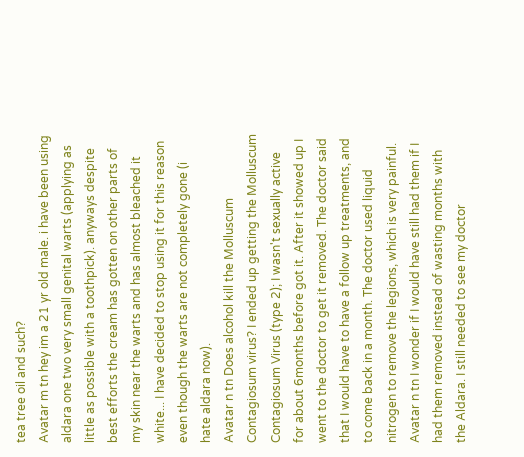tea tree oil and such?
Avatar m tn hey im a 21 yr old male. i have been using aldara one two very small genital warts (applying as little as possible with a toothpick). anyways despite best efforts the cream has gotten on other parts of my skin near the warts and has almost bleached it white... I have decided to stop using it for this reason even though the warts are not completely gone (i hate aldara now).
Avatar n tn Does alcohol kill the Molluscum Contagiosum virus? I ended up getting the Molluscum Contagiosum Virus (type 2); I wasn't sexually active for about 6months before got it. After it showed up I went to the doctor to get it removed. The doctor said that I would have to have a follow up treatments, and to come back in a month. The doctor used liquid nitrogen to remove the legions, which is very painful.
Avatar n tn I wonder if I would have still had them if I had them removed instead of wasting months with the Aldara. I still needed to see my doctor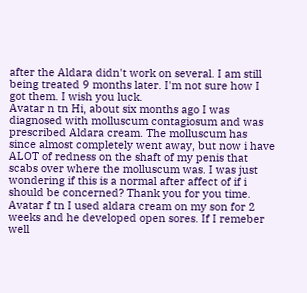after the Aldara didn't work on several. I am still being treated 9 months later. I'm not sure how I got them. I wish you luck.
Avatar n tn Hi, about six months ago I was diagnosed with molluscum contagiosum and was prescribed Aldara cream. The molluscum has since almost completely went away, but now i have ALOT of redness on the shaft of my penis that scabs over where the molluscum was. I was just wondering if this is a normal after affect of if i should be concerned? Thank you for you time.
Avatar f tn I used aldara cream on my son for 2 weeks and he developed open sores. If I remeber well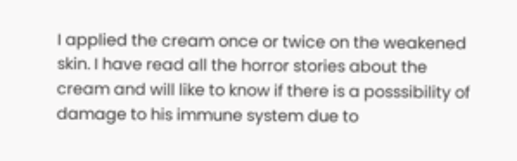I applied the cream once or twice on the weakened skin. I have read all the horror stories about the cream and will like to know if there is a posssibility of damage to his immune system due to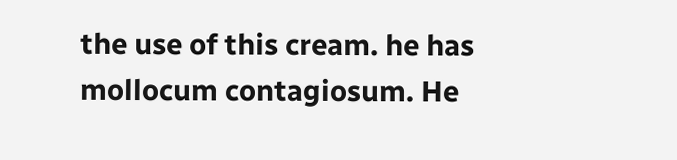the use of this cream. he has mollocum contagiosum. He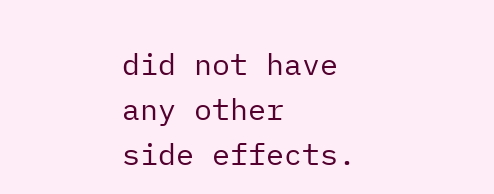did not have any other side effects.